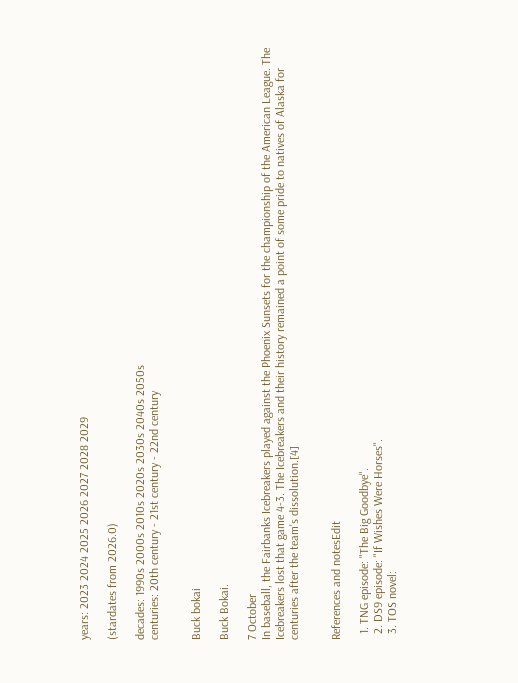years: 2023 2024 2025 2026 2027 2028 2029

(stardates from 2026.0)

decades: 1990s 2000s 2010s 2020s 2030s 2040s 2050s
centuries: 20th century - 21st century - 22nd century


Buck bokai

Buck Bokai.

7 October
In baseball, the Fairbanks Icebreakers played against the Phoenix Sunsets for the championship of the American League. The Icebreakers lost that game 4-3. The Icebreakers and their history remained a point of some pride to natives of Alaska for centuries after the team's dissolution.[4]


References and notesEdit

  1. TNG episode: "The Big Goodbye".
  2. DS9 episode: "If Wishes Were Horses".
  3. TOS novel: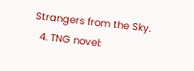Strangers from the Sky.
  4. TNG novel: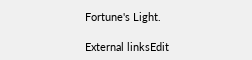Fortune's Light.

External linksEdit